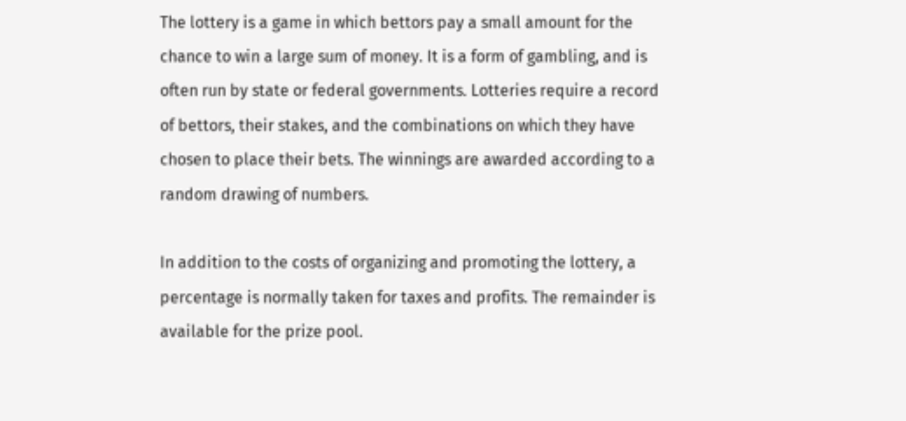The lottery is a game in which bettors pay a small amount for the chance to win a large sum of money. It is a form of gambling, and is often run by state or federal governments. Lotteries require a record of bettors, their stakes, and the combinations on which they have chosen to place their bets. The winnings are awarded according to a random drawing of numbers.

In addition to the costs of organizing and promoting the lottery, a percentage is normally taken for taxes and profits. The remainder is available for the prize pool.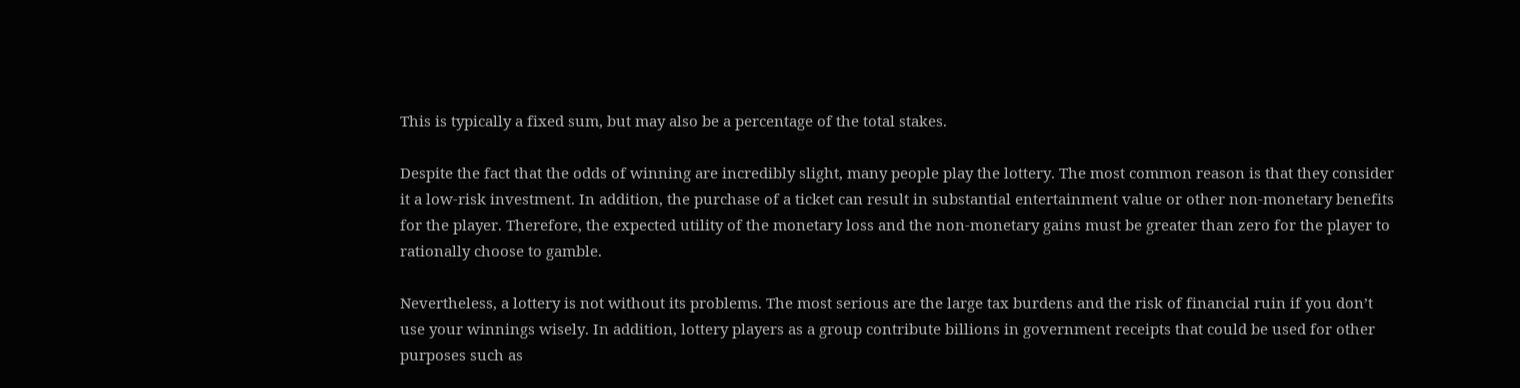This is typically a fixed sum, but may also be a percentage of the total stakes.

Despite the fact that the odds of winning are incredibly slight, many people play the lottery. The most common reason is that they consider it a low-risk investment. In addition, the purchase of a ticket can result in substantial entertainment value or other non-monetary benefits for the player. Therefore, the expected utility of the monetary loss and the non-monetary gains must be greater than zero for the player to rationally choose to gamble.

Nevertheless, a lottery is not without its problems. The most serious are the large tax burdens and the risk of financial ruin if you don’t use your winnings wisely. In addition, lottery players as a group contribute billions in government receipts that could be used for other purposes such as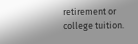retirement or college tuition.